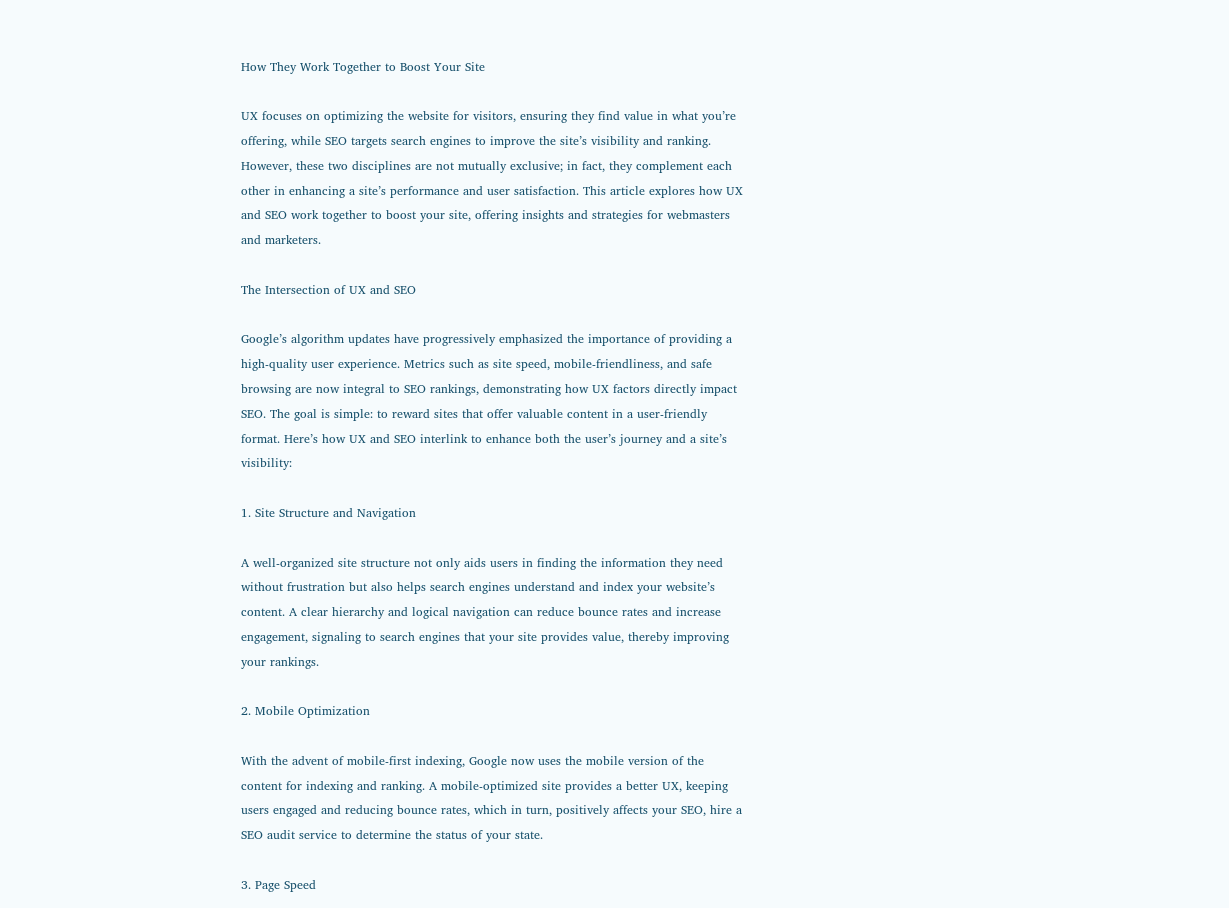How They Work Together to Boost Your Site

UX focuses on optimizing the website for visitors, ensuring they find value in what you’re offering, while SEO targets search engines to improve the site’s visibility and ranking. However, these two disciplines are not mutually exclusive; in fact, they complement each other in enhancing a site’s performance and user satisfaction. This article explores how UX and SEO work together to boost your site, offering insights and strategies for webmasters and marketers.

The Intersection of UX and SEO

Google’s algorithm updates have progressively emphasized the importance of providing a high-quality user experience. Metrics such as site speed, mobile-friendliness, and safe browsing are now integral to SEO rankings, demonstrating how UX factors directly impact SEO. The goal is simple: to reward sites that offer valuable content in a user-friendly format. Here’s how UX and SEO interlink to enhance both the user’s journey and a site’s visibility:

1. Site Structure and Navigation

A well-organized site structure not only aids users in finding the information they need without frustration but also helps search engines understand and index your website’s content. A clear hierarchy and logical navigation can reduce bounce rates and increase engagement, signaling to search engines that your site provides value, thereby improving your rankings.

2. Mobile Optimization

With the advent of mobile-first indexing, Google now uses the mobile version of the content for indexing and ranking. A mobile-optimized site provides a better UX, keeping users engaged and reducing bounce rates, which in turn, positively affects your SEO, hire a SEO audit service to determine the status of your state.

3. Page Speed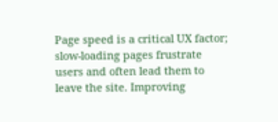Page speed is a critical UX factor; slow-loading pages frustrate users and often lead them to leave the site. Improving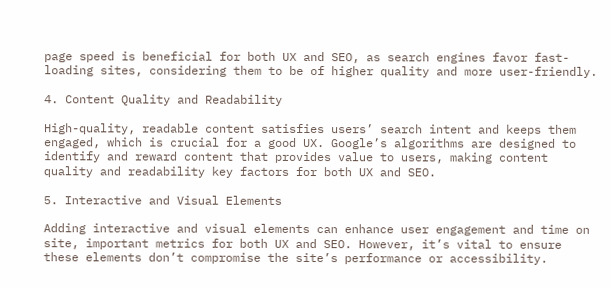page speed is beneficial for both UX and SEO, as search engines favor fast-loading sites, considering them to be of higher quality and more user-friendly.

4. Content Quality and Readability

High-quality, readable content satisfies users’ search intent and keeps them engaged, which is crucial for a good UX. Google’s algorithms are designed to identify and reward content that provides value to users, making content quality and readability key factors for both UX and SEO.

5. Interactive and Visual Elements

Adding interactive and visual elements can enhance user engagement and time on site, important metrics for both UX and SEO. However, it’s vital to ensure these elements don’t compromise the site’s performance or accessibility.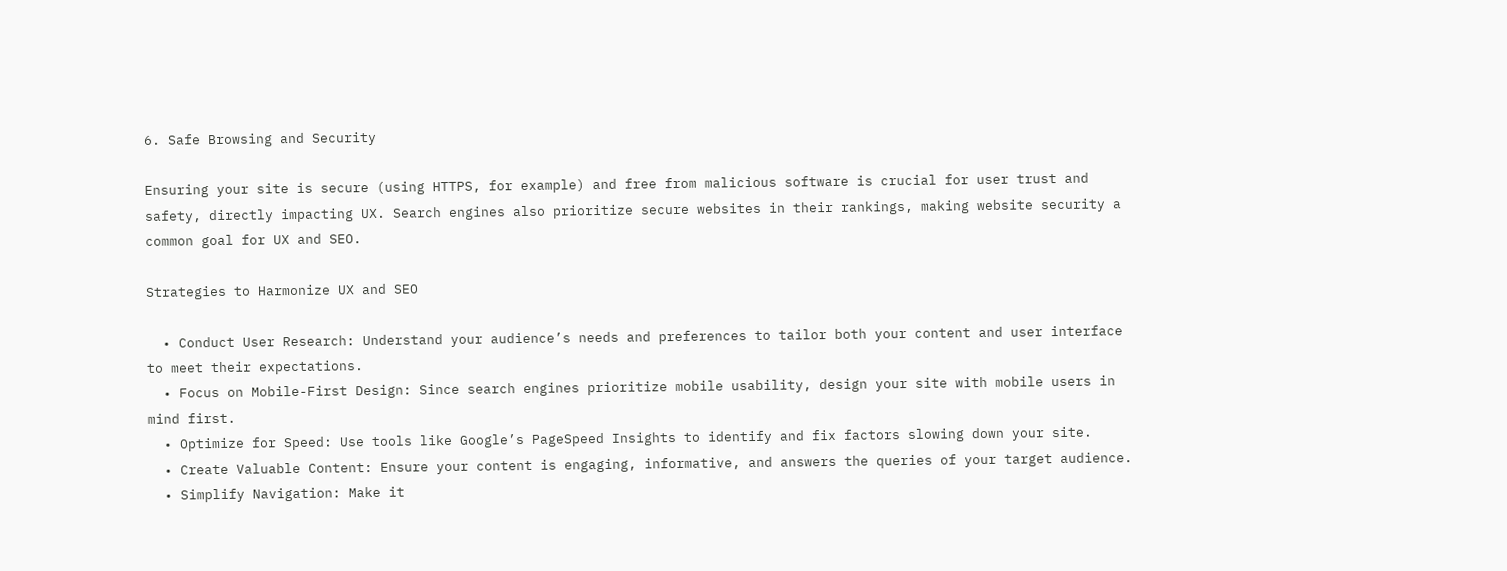6. Safe Browsing and Security

Ensuring your site is secure (using HTTPS, for example) and free from malicious software is crucial for user trust and safety, directly impacting UX. Search engines also prioritize secure websites in their rankings, making website security a common goal for UX and SEO.

Strategies to Harmonize UX and SEO

  • Conduct User Research: Understand your audience’s needs and preferences to tailor both your content and user interface to meet their expectations.
  • Focus on Mobile-First Design: Since search engines prioritize mobile usability, design your site with mobile users in mind first.
  • Optimize for Speed: Use tools like Google’s PageSpeed Insights to identify and fix factors slowing down your site.
  • Create Valuable Content: Ensure your content is engaging, informative, and answers the queries of your target audience.
  • Simplify Navigation: Make it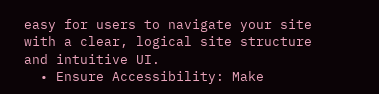easy for users to navigate your site with a clear, logical site structure and intuitive UI.
  • Ensure Accessibility: Make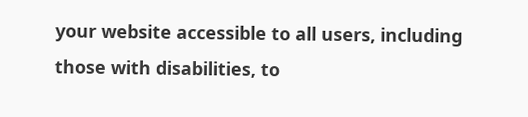your website accessible to all users, including those with disabilities, to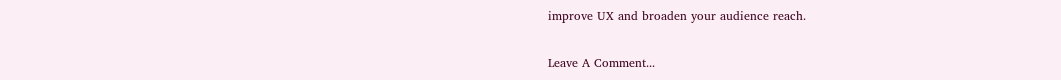improve UX and broaden your audience reach.

Leave A Comment...